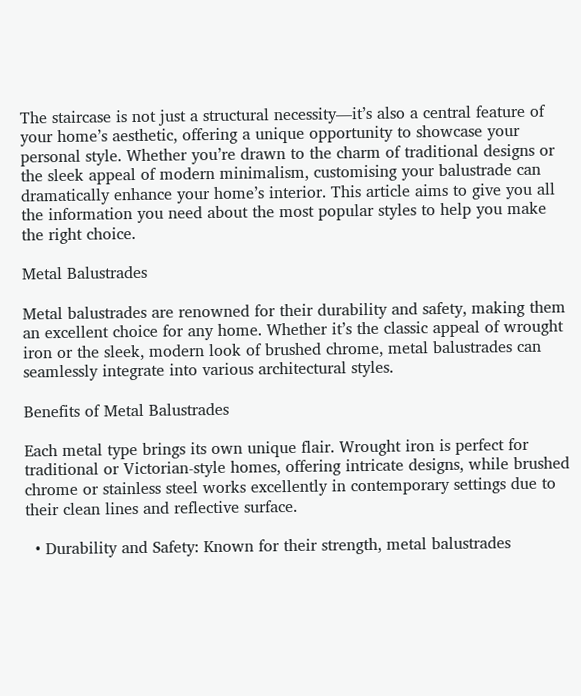The staircase is not just a structural necessity—it’s also a central feature of your home’s aesthetic, offering a unique opportunity to showcase your personal style. Whether you’re drawn to the charm of traditional designs or the sleek appeal of modern minimalism, customising your balustrade can dramatically enhance your home’s interior. This article aims to give you all the information you need about the most popular styles to help you make the right choice.

Metal Balustrades

Metal balustrades are renowned for their durability and safety, making them an excellent choice for any home. Whether it’s the classic appeal of wrought iron or the sleek, modern look of brushed chrome, metal balustrades can seamlessly integrate into various architectural styles.

Benefits of Metal Balustrades

Each metal type brings its own unique flair. Wrought iron is perfect for traditional or Victorian-style homes, offering intricate designs, while brushed chrome or stainless steel works excellently in contemporary settings due to their clean lines and reflective surface.

  • Durability and Safety: Known for their strength, metal balustrades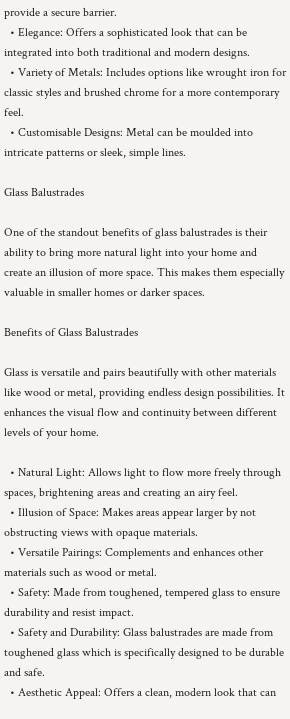provide a secure barrier.
  • Elegance: Offers a sophisticated look that can be integrated into both traditional and modern designs.
  • Variety of Metals: Includes options like wrought iron for classic styles and brushed chrome for a more contemporary feel.
  • Customisable Designs: Metal can be moulded into intricate patterns or sleek, simple lines.

Glass Balustrades

One of the standout benefits of glass balustrades is their ability to bring more natural light into your home and create an illusion of more space. This makes them especially valuable in smaller homes or darker spaces.

Benefits of Glass Balustrades

Glass is versatile and pairs beautifully with other materials like wood or metal, providing endless design possibilities. It enhances the visual flow and continuity between different levels of your home.

  • Natural Light: Allows light to flow more freely through spaces, brightening areas and creating an airy feel.
  • Illusion of Space: Makes areas appear larger by not obstructing views with opaque materials.
  • Versatile Pairings: Complements and enhances other materials such as wood or metal.
  • Safety: Made from toughened, tempered glass to ensure durability and resist impact.
  • Safety and Durability: Glass balustrades are made from toughened glass which is specifically designed to be durable and safe.
  • Aesthetic Appeal: Offers a clean, modern look that can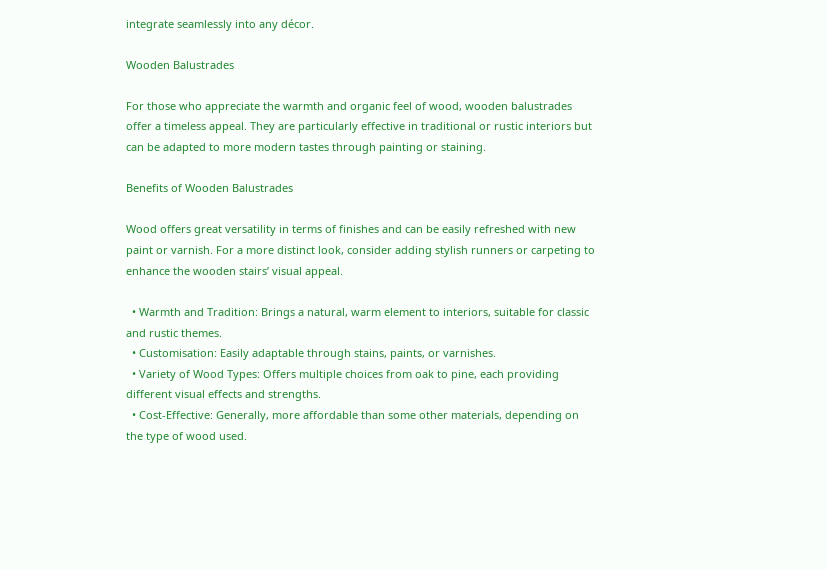integrate seamlessly into any décor.

Wooden Balustrades

For those who appreciate the warmth and organic feel of wood, wooden balustrades offer a timeless appeal. They are particularly effective in traditional or rustic interiors but can be adapted to more modern tastes through painting or staining.

Benefits of Wooden Balustrades

Wood offers great versatility in terms of finishes and can be easily refreshed with new paint or varnish. For a more distinct look, consider adding stylish runners or carpeting to enhance the wooden stairs’ visual appeal.

  • Warmth and Tradition: Brings a natural, warm element to interiors, suitable for classic and rustic themes.
  • Customisation: Easily adaptable through stains, paints, or varnishes.
  • Variety of Wood Types: Offers multiple choices from oak to pine, each providing different visual effects and strengths.
  • Cost-Effective: Generally, more affordable than some other materials, depending on the type of wood used.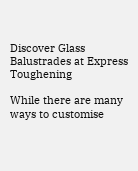Discover Glass Balustrades at Express Toughening

While there are many ways to customise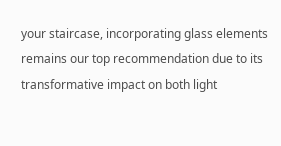your staircase, incorporating glass elements remains our top recommendation due to its transformative impact on both light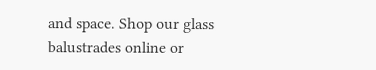and space. Shop our glass balustrades online or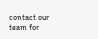contact our team for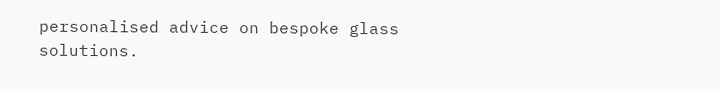personalised advice on bespoke glass solutions.